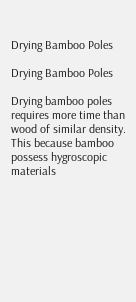Drying Bamboo Poles

Drying Bamboo Poles

Drying bamboo poles requires more time than wood of similar density. This because bamboo possess hygroscopic materials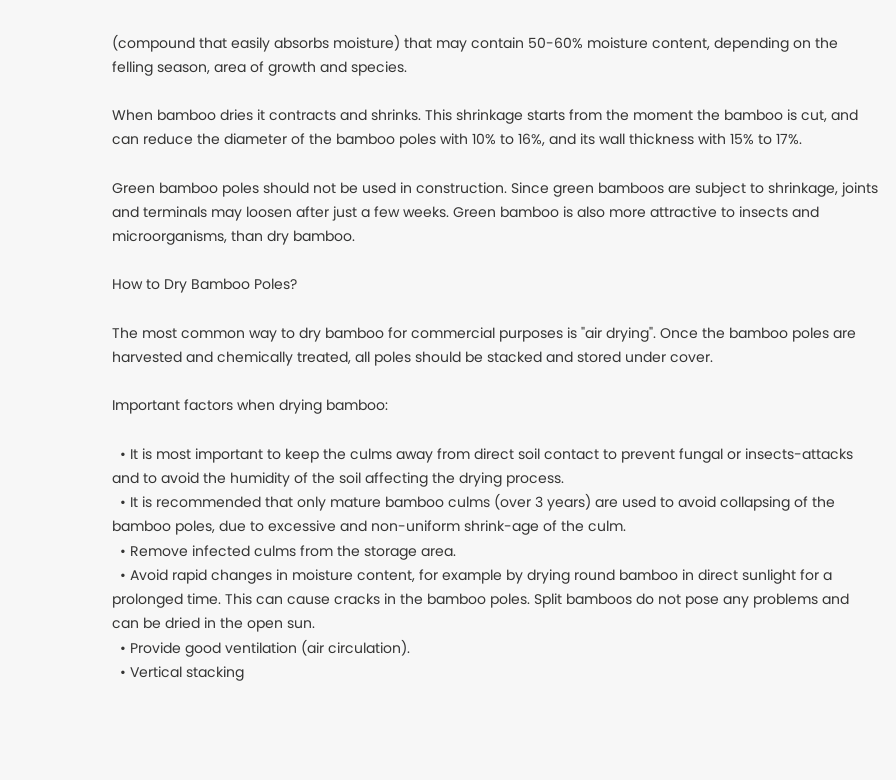(compound that easily absorbs moisture) that may contain 50-60% moisture content, depending on the felling season, area of growth and species.

When bamboo dries it contracts and shrinks. This shrinkage starts from the moment the bamboo is cut, and can reduce the diameter of the bamboo poles with 10% to 16%, and its wall thickness with 15% to 17%.

Green bamboo poles should not be used in construction. Since green bamboos are subject to shrinkage, joints and terminals may loosen after just a few weeks. Green bamboo is also more attractive to insects and microorganisms, than dry bamboo.

How to Dry Bamboo Poles?

The most common way to dry bamboo for commercial purposes is "air drying". Once the bamboo poles are harvested and chemically treated, all poles should be stacked and stored under cover.

Important factors when drying bamboo:

  • It is most important to keep the culms away from direct soil contact to prevent fungal or insects-attacks and to avoid the humidity of the soil affecting the drying process.
  • It is recommended that only mature bamboo culms (over 3 years) are used to avoid collapsing of the bamboo poles, due to excessive and non-uniform shrink-age of the culm.
  • Remove infected culms from the storage area.
  • Avoid rapid changes in moisture content, for example by drying round bamboo in direct sunlight for a prolonged time. This can cause cracks in the bamboo poles. Split bamboos do not pose any problems and can be dried in the open sun.
  • Provide good ventilation (air circulation).
  • Vertical stacking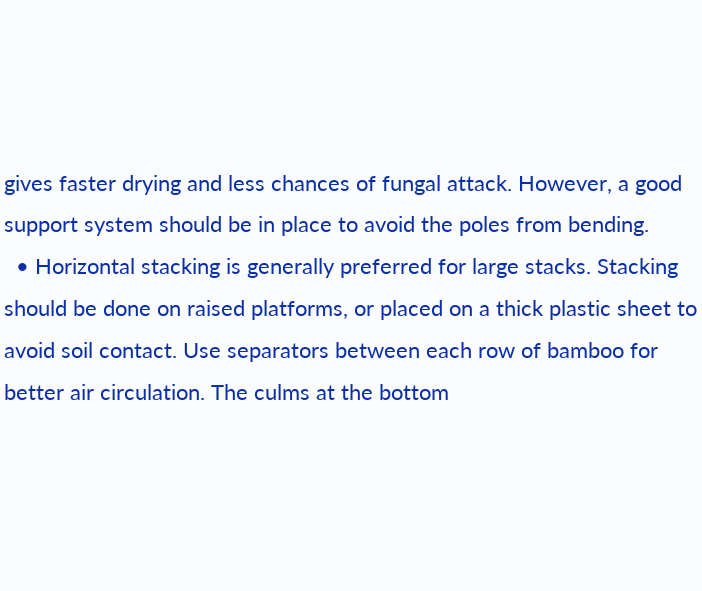gives faster drying and less chances of fungal attack. However, a good support system should be in place to avoid the poles from bending.
  • Horizontal stacking is generally preferred for large stacks. Stacking should be done on raised platforms, or placed on a thick plastic sheet to avoid soil contact. Use separators between each row of bamboo for better air circulation. The culms at the bottom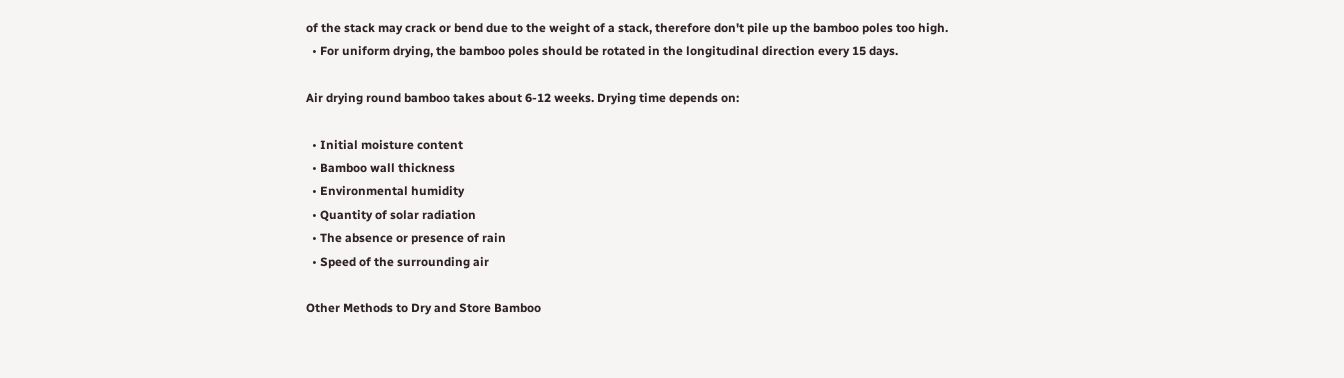of the stack may crack or bend due to the weight of a stack, therefore don't pile up the bamboo poles too high.
  • For uniform drying, the bamboo poles should be rotated in the longitudinal direction every 15 days.

Air drying round bamboo takes about 6-12 weeks. Drying time depends on:

  • Initial moisture content
  • Bamboo wall thickness
  • Environmental humidity
  • Quantity of solar radiation
  • The absence or presence of rain
  • Speed of the surrounding air

Other Methods to Dry and Store Bamboo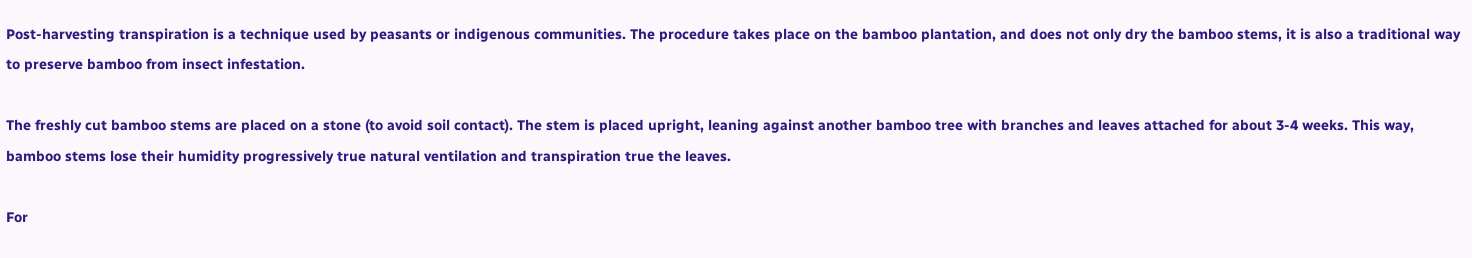Post-harvesting transpiration is a technique used by peasants or indigenous communities. The procedure takes place on the bamboo plantation, and does not only dry the bamboo stems, it is also a traditional way to preserve bamboo from insect infestation.

The freshly cut bamboo stems are placed on a stone (to avoid soil contact). The stem is placed upright, leaning against another bamboo tree with branches and leaves attached for about 3-4 weeks. This way, bamboo stems lose their humidity progressively true natural ventilation and transpiration true the leaves.

For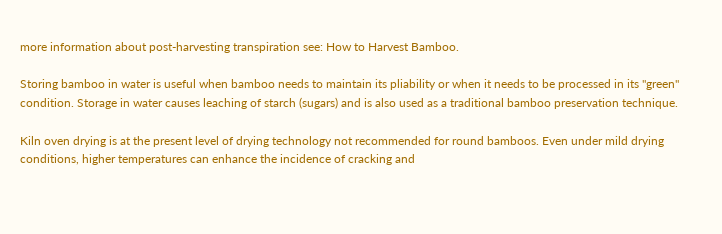more information about post-harvesting transpiration see: How to Harvest Bamboo.

Storing bamboo in water is useful when bamboo needs to maintain its pliability or when it needs to be processed in its "green" condition. Storage in water causes leaching of starch (sugars) and is also used as a traditional bamboo preservation technique.

Kiln oven drying is at the present level of drying technology not recommended for round bamboos. Even under mild drying conditions, higher temperatures can enhance the incidence of cracking and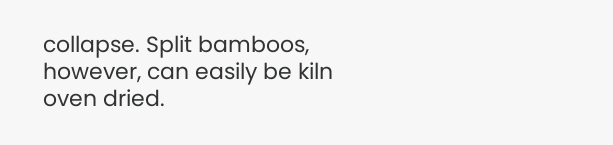collapse. Split bamboos, however, can easily be kiln oven dried.